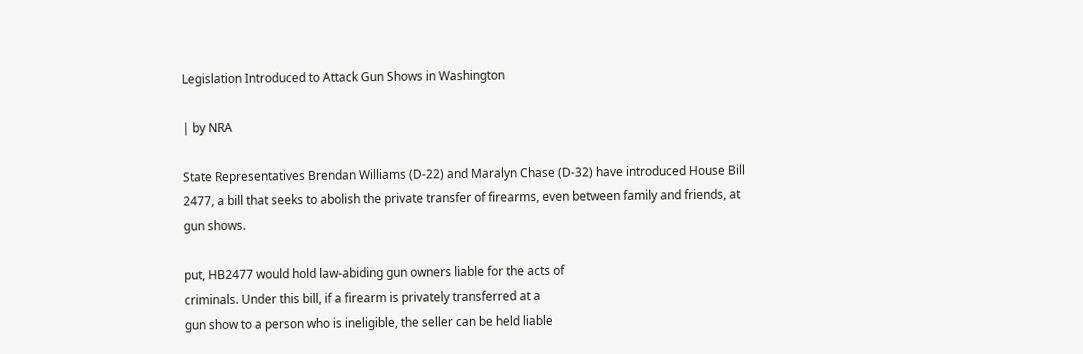Legislation Introduced to Attack Gun Shows in Washington

| by NRA

State Representatives Brendan Williams (D-22) and Maralyn Chase (D-32) have introduced House Bill 2477, a bill that seeks to abolish the private transfer of firearms, even between family and friends, at gun shows.

put, HB2477 would hold law-abiding gun owners liable for the acts of
criminals. Under this bill, if a firearm is privately transferred at a
gun show to a person who is ineligible, the seller can be held liable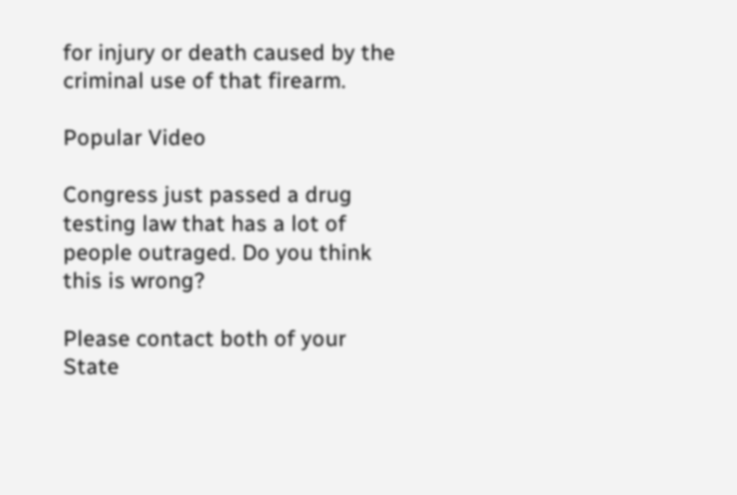for injury or death caused by the criminal use of that firearm.

Popular Video

Congress just passed a drug testing law that has a lot of people outraged. Do you think this is wrong?

Please contact both of your State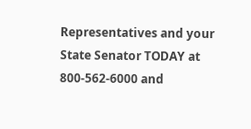Representatives and your State Senator TODAY at 800-562-6000 and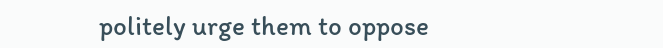politely urge them to oppose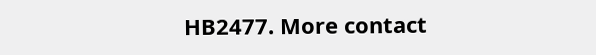HB2477. More contact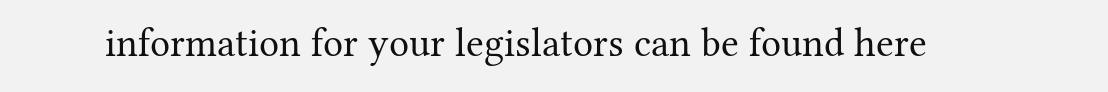information for your legislators can be found here